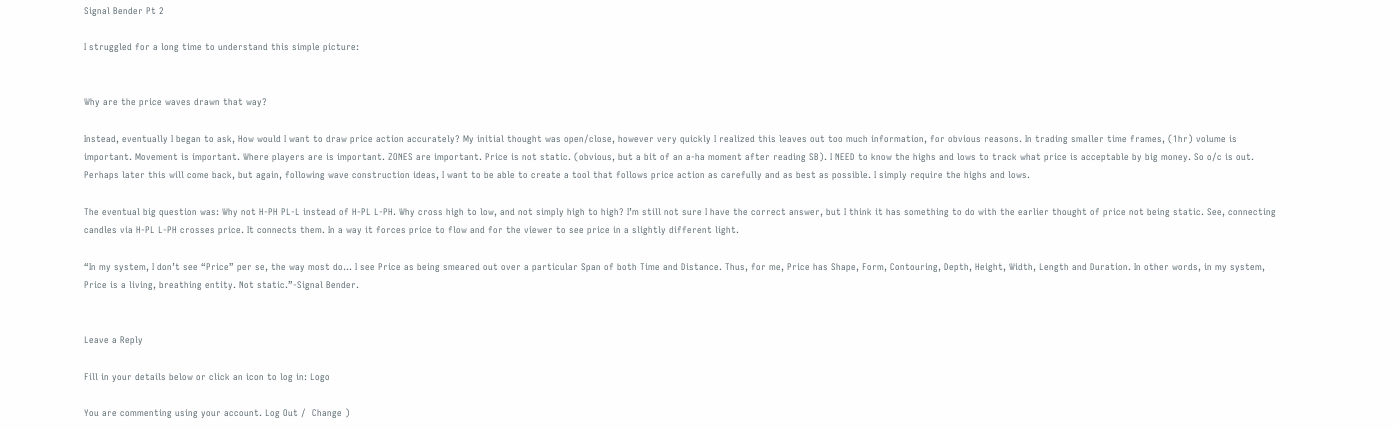Signal Bender Pt 2

I struggled for a long time to understand this simple picture:


Why are the price waves drawn that way?

Instead, eventually I began to ask, How would I want to draw price action accurately? My initial thought was open/close, however very quickly I realized this leaves out too much information, for obvious reasons. In trading smaller time frames, (1hr) volume is important. Movement is important. Where players are is important. ZONES are important. Price is not static. (obvious, but a bit of an a-ha moment after reading SB). I NEED to know the highs and lows to track what price is acceptable by big money. So o/c is out. Perhaps later this will come back, but again, following wave construction ideas, I want to be able to create a tool that follows price action as carefully and as best as possible. I simply require the highs and lows.

The eventual big question was: Why not H-PH PL-L instead of H-PL L-PH. Why cross high to low, and not simply high to high? I’m still not sure I have the correct answer, but I think it has something to do with the earlier thought of price not being static. See, connecting candles via H-PL L-PH crosses price. It connects them. In a way it forces price to flow and for the viewer to see price in a slightly different light.

“In my system, I don’t see “Price” per se, the way most do… I see Price as being smeared out over a particular Span of both Time and Distance. Thus, for me, Price has Shape, Form, Contouring, Depth, Height, Width, Length and Duration. In other words, in my system, Price is a living, breathing entity. Not static.”-Signal Bender.


Leave a Reply

Fill in your details below or click an icon to log in: Logo

You are commenting using your account. Log Out /  Change )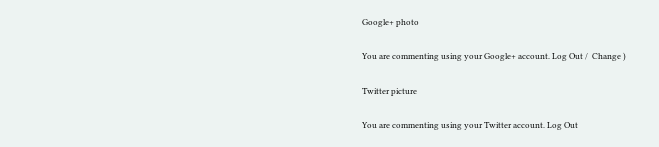Google+ photo

You are commenting using your Google+ account. Log Out /  Change )

Twitter picture

You are commenting using your Twitter account. Log Out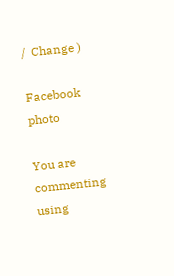/  Change )

Facebook photo

You are commenting using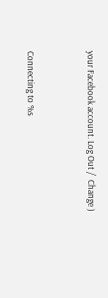your Facebook account. Log Out /  Change )


Connecting to %s